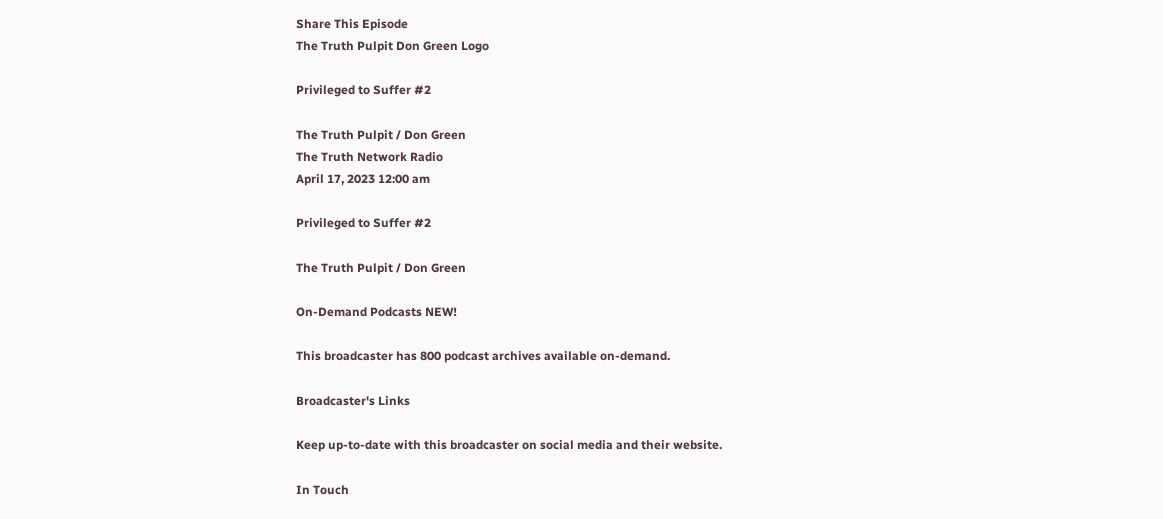Share This Episode
The Truth Pulpit Don Green Logo

Privileged to Suffer #2

The Truth Pulpit / Don Green
The Truth Network Radio
April 17, 2023 12:00 am

Privileged to Suffer #2

The Truth Pulpit / Don Green

On-Demand Podcasts NEW!

This broadcaster has 800 podcast archives available on-demand.

Broadcaster's Links

Keep up-to-date with this broadcaster on social media and their website.

In Touch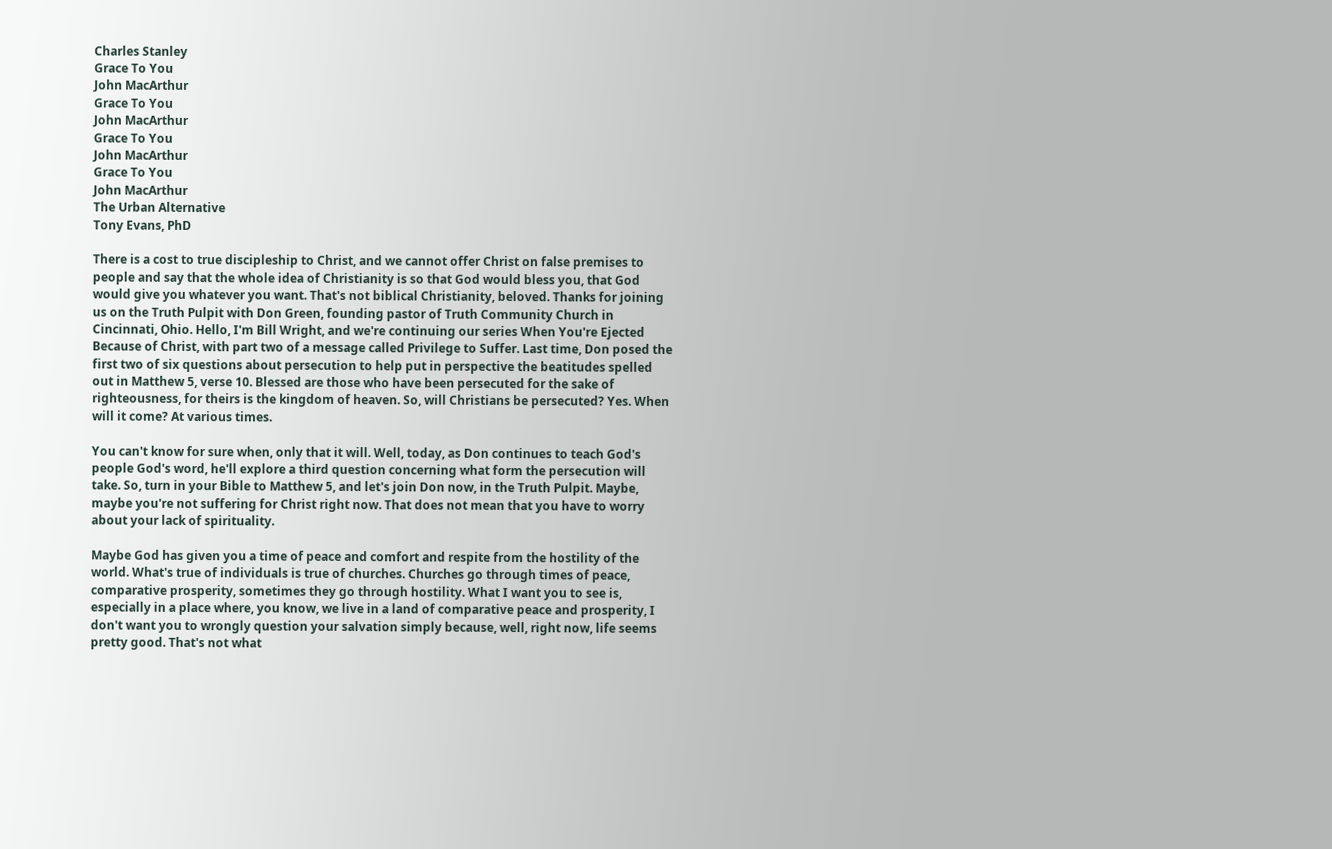Charles Stanley
Grace To You
John MacArthur
Grace To You
John MacArthur
Grace To You
John MacArthur
Grace To You
John MacArthur
The Urban Alternative
Tony Evans, PhD

There is a cost to true discipleship to Christ, and we cannot offer Christ on false premises to people and say that the whole idea of Christianity is so that God would bless you, that God would give you whatever you want. That's not biblical Christianity, beloved. Thanks for joining us on the Truth Pulpit with Don Green, founding pastor of Truth Community Church in Cincinnati, Ohio. Hello, I'm Bill Wright, and we're continuing our series When You're Ejected Because of Christ, with part two of a message called Privilege to Suffer. Last time, Don posed the first two of six questions about persecution to help put in perspective the beatitudes spelled out in Matthew 5, verse 10. Blessed are those who have been persecuted for the sake of righteousness, for theirs is the kingdom of heaven. So, will Christians be persecuted? Yes. When will it come? At various times.

You can't know for sure when, only that it will. Well, today, as Don continues to teach God's people God's word, he'll explore a third question concerning what form the persecution will take. So, turn in your Bible to Matthew 5, and let's join Don now, in the Truth Pulpit. Maybe, maybe you're not suffering for Christ right now. That does not mean that you have to worry about your lack of spirituality.

Maybe God has given you a time of peace and comfort and respite from the hostility of the world. What's true of individuals is true of churches. Churches go through times of peace, comparative prosperity, sometimes they go through hostility. What I want you to see is, especially in a place where, you know, we live in a land of comparative peace and prosperity, I don't want you to wrongly question your salvation simply because, well, right now, life seems pretty good. That's not what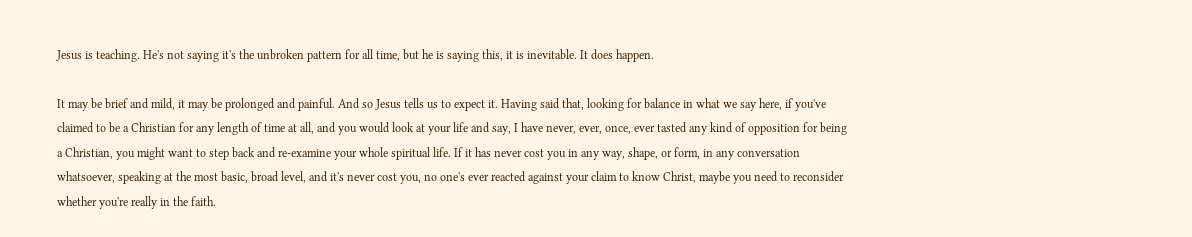Jesus is teaching. He's not saying it's the unbroken pattern for all time, but he is saying this, it is inevitable. It does happen.

It may be brief and mild, it may be prolonged and painful. And so Jesus tells us to expect it. Having said that, looking for balance in what we say here, if you've claimed to be a Christian for any length of time at all, and you would look at your life and say, I have never, ever, once, ever tasted any kind of opposition for being a Christian, you might want to step back and re-examine your whole spiritual life. If it has never cost you in any way, shape, or form, in any conversation whatsoever, speaking at the most basic, broad level, and it's never cost you, no one's ever reacted against your claim to know Christ, maybe you need to reconsider whether you're really in the faith.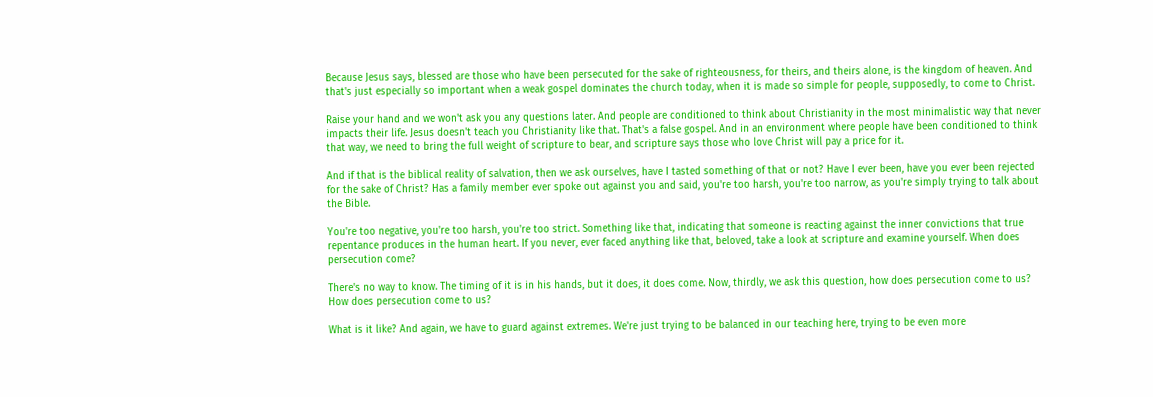Because Jesus says, blessed are those who have been persecuted for the sake of righteousness, for theirs, and theirs alone, is the kingdom of heaven. And that's just especially so important when a weak gospel dominates the church today, when it is made so simple for people, supposedly, to come to Christ.

Raise your hand and we won't ask you any questions later. And people are conditioned to think about Christianity in the most minimalistic way that never impacts their life. Jesus doesn't teach you Christianity like that. That's a false gospel. And in an environment where people have been conditioned to think that way, we need to bring the full weight of scripture to bear, and scripture says those who love Christ will pay a price for it.

And if that is the biblical reality of salvation, then we ask ourselves, have I tasted something of that or not? Have I ever been, have you ever been rejected for the sake of Christ? Has a family member ever spoke out against you and said, you're too harsh, you're too narrow, as you're simply trying to talk about the Bible.

You're too negative, you're too harsh, you're too strict. Something like that, indicating that someone is reacting against the inner convictions that true repentance produces in the human heart. If you never, ever faced anything like that, beloved, take a look at scripture and examine yourself. When does persecution come?

There's no way to know. The timing of it is in his hands, but it does, it does come. Now, thirdly, we ask this question, how does persecution come to us? How does persecution come to us?

What is it like? And again, we have to guard against extremes. We're just trying to be balanced in our teaching here, trying to be even more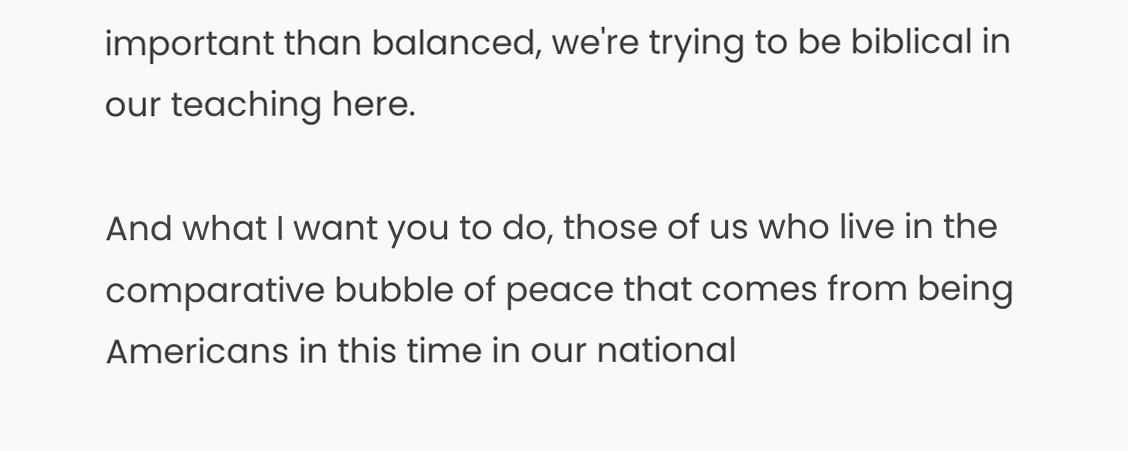important than balanced, we're trying to be biblical in our teaching here.

And what I want you to do, those of us who live in the comparative bubble of peace that comes from being Americans in this time in our national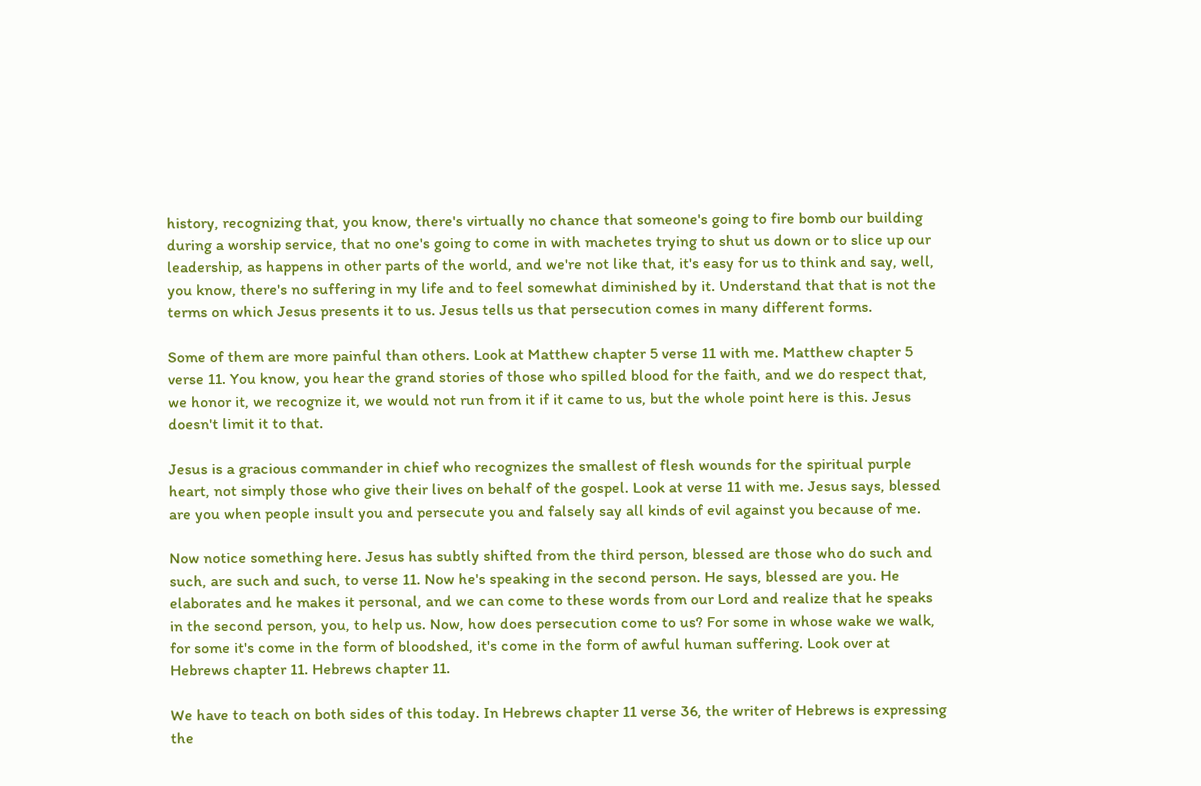history, recognizing that, you know, there's virtually no chance that someone's going to fire bomb our building during a worship service, that no one's going to come in with machetes trying to shut us down or to slice up our leadership, as happens in other parts of the world, and we're not like that, it's easy for us to think and say, well, you know, there's no suffering in my life and to feel somewhat diminished by it. Understand that that is not the terms on which Jesus presents it to us. Jesus tells us that persecution comes in many different forms.

Some of them are more painful than others. Look at Matthew chapter 5 verse 11 with me. Matthew chapter 5 verse 11. You know, you hear the grand stories of those who spilled blood for the faith, and we do respect that, we honor it, we recognize it, we would not run from it if it came to us, but the whole point here is this. Jesus doesn't limit it to that.

Jesus is a gracious commander in chief who recognizes the smallest of flesh wounds for the spiritual purple heart, not simply those who give their lives on behalf of the gospel. Look at verse 11 with me. Jesus says, blessed are you when people insult you and persecute you and falsely say all kinds of evil against you because of me.

Now notice something here. Jesus has subtly shifted from the third person, blessed are those who do such and such, are such and such, to verse 11. Now he's speaking in the second person. He says, blessed are you. He elaborates and he makes it personal, and we can come to these words from our Lord and realize that he speaks in the second person, you, to help us. Now, how does persecution come to us? For some in whose wake we walk, for some it's come in the form of bloodshed, it's come in the form of awful human suffering. Look over at Hebrews chapter 11. Hebrews chapter 11.

We have to teach on both sides of this today. In Hebrews chapter 11 verse 36, the writer of Hebrews is expressing the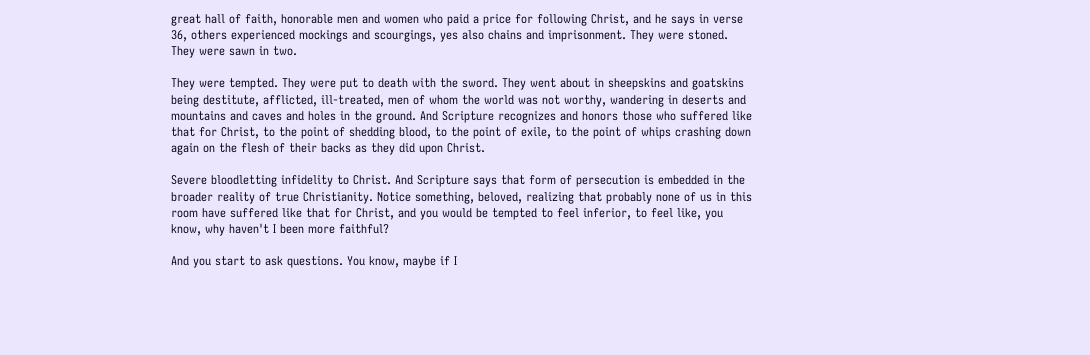great hall of faith, honorable men and women who paid a price for following Christ, and he says in verse 36, others experienced mockings and scourgings, yes also chains and imprisonment. They were stoned. They were sawn in two.

They were tempted. They were put to death with the sword. They went about in sheepskins and goatskins being destitute, afflicted, ill-treated, men of whom the world was not worthy, wandering in deserts and mountains and caves and holes in the ground. And Scripture recognizes and honors those who suffered like that for Christ, to the point of shedding blood, to the point of exile, to the point of whips crashing down again on the flesh of their backs as they did upon Christ.

Severe bloodletting infidelity to Christ. And Scripture says that form of persecution is embedded in the broader reality of true Christianity. Notice something, beloved, realizing that probably none of us in this room have suffered like that for Christ, and you would be tempted to feel inferior, to feel like, you know, why haven't I been more faithful?

And you start to ask questions. You know, maybe if I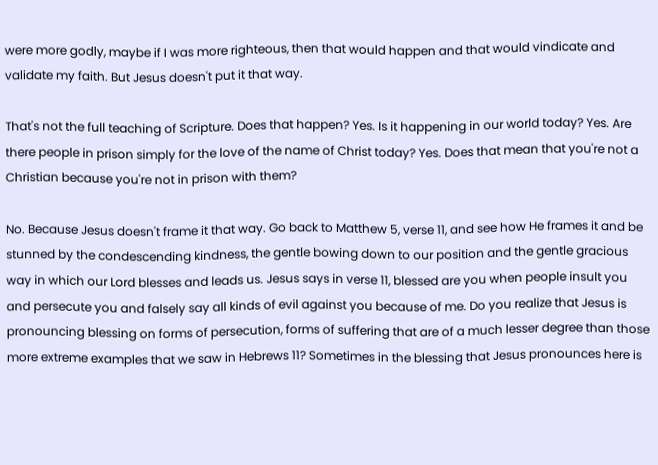were more godly, maybe if I was more righteous, then that would happen and that would vindicate and validate my faith. But Jesus doesn't put it that way.

That's not the full teaching of Scripture. Does that happen? Yes. Is it happening in our world today? Yes. Are there people in prison simply for the love of the name of Christ today? Yes. Does that mean that you're not a Christian because you're not in prison with them?

No. Because Jesus doesn't frame it that way. Go back to Matthew 5, verse 11, and see how He frames it and be stunned by the condescending kindness, the gentle bowing down to our position and the gentle gracious way in which our Lord blesses and leads us. Jesus says in verse 11, blessed are you when people insult you and persecute you and falsely say all kinds of evil against you because of me. Do you realize that Jesus is pronouncing blessing on forms of persecution, forms of suffering that are of a much lesser degree than those more extreme examples that we saw in Hebrews 11? Sometimes in the blessing that Jesus pronounces here is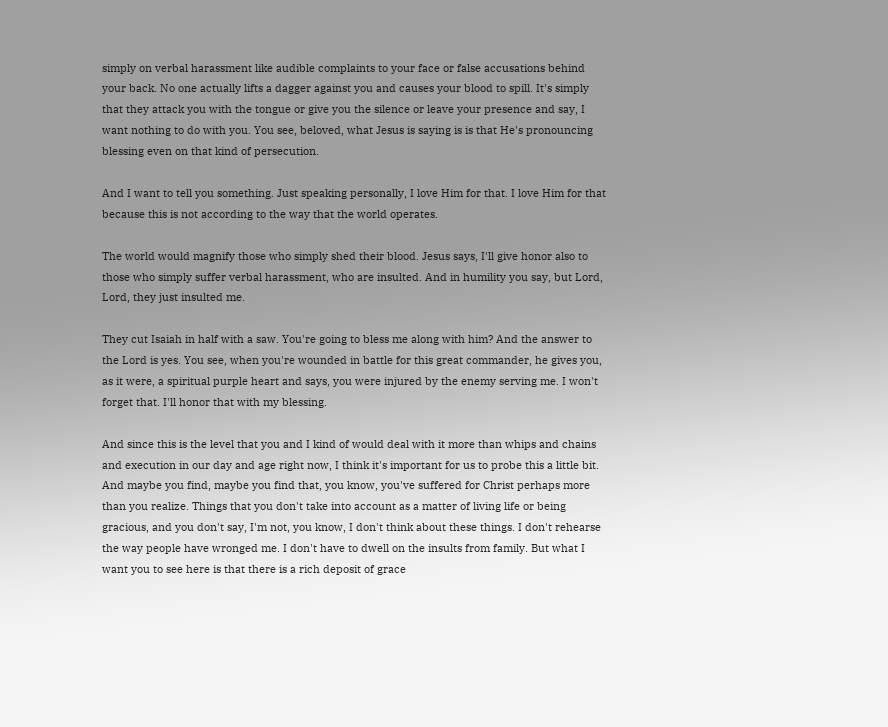simply on verbal harassment like audible complaints to your face or false accusations behind your back. No one actually lifts a dagger against you and causes your blood to spill. It's simply that they attack you with the tongue or give you the silence or leave your presence and say, I want nothing to do with you. You see, beloved, what Jesus is saying is is that He's pronouncing blessing even on that kind of persecution.

And I want to tell you something. Just speaking personally, I love Him for that. I love Him for that because this is not according to the way that the world operates.

The world would magnify those who simply shed their blood. Jesus says, I'll give honor also to those who simply suffer verbal harassment, who are insulted. And in humility you say, but Lord, Lord, they just insulted me.

They cut Isaiah in half with a saw. You're going to bless me along with him? And the answer to the Lord is yes. You see, when you're wounded in battle for this great commander, he gives you, as it were, a spiritual purple heart and says, you were injured by the enemy serving me. I won't forget that. I'll honor that with my blessing.

And since this is the level that you and I kind of would deal with it more than whips and chains and execution in our day and age right now, I think it's important for us to probe this a little bit. And maybe you find, maybe you find that, you know, you've suffered for Christ perhaps more than you realize. Things that you don't take into account as a matter of living life or being gracious, and you don't say, I'm not, you know, I don't think about these things. I don't rehearse the way people have wronged me. I don't have to dwell on the insults from family. But what I want you to see here is that there is a rich deposit of grace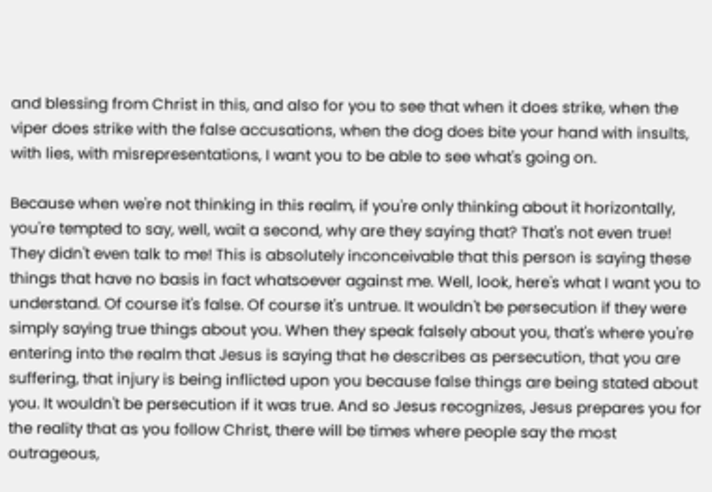and blessing from Christ in this, and also for you to see that when it does strike, when the viper does strike with the false accusations, when the dog does bite your hand with insults, with lies, with misrepresentations, I want you to be able to see what's going on.

Because when we're not thinking in this realm, if you're only thinking about it horizontally, you're tempted to say, well, wait a second, why are they saying that? That's not even true! They didn't even talk to me! This is absolutely inconceivable that this person is saying these things that have no basis in fact whatsoever against me. Well, look, here's what I want you to understand. Of course it's false. Of course it's untrue. It wouldn't be persecution if they were simply saying true things about you. When they speak falsely about you, that's where you're entering into the realm that Jesus is saying that he describes as persecution, that you are suffering, that injury is being inflicted upon you because false things are being stated about you. It wouldn't be persecution if it was true. And so Jesus recognizes, Jesus prepares you for the reality that as you follow Christ, there will be times where people say the most outrageous,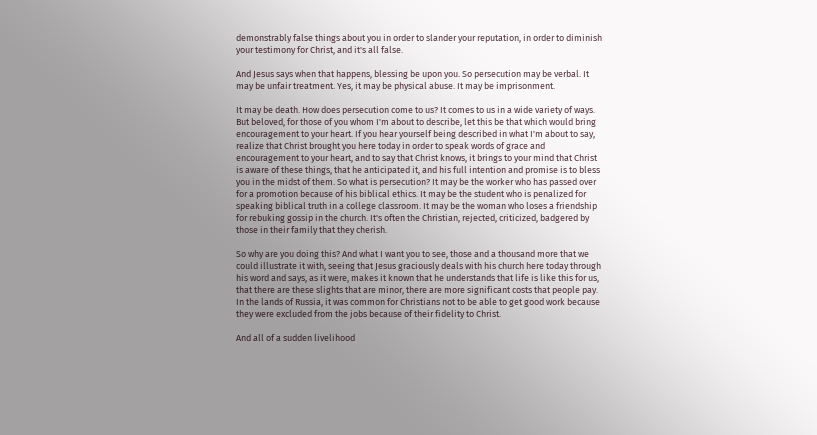demonstrably false things about you in order to slander your reputation, in order to diminish your testimony for Christ, and it's all false.

And Jesus says when that happens, blessing be upon you. So persecution may be verbal. It may be unfair treatment. Yes, it may be physical abuse. It may be imprisonment.

It may be death. How does persecution come to us? It comes to us in a wide variety of ways. But beloved, for those of you whom I'm about to describe, let this be that which would bring encouragement to your heart. If you hear yourself being described in what I'm about to say, realize that Christ brought you here today in order to speak words of grace and encouragement to your heart, and to say that Christ knows, it brings to your mind that Christ is aware of these things, that he anticipated it, and his full intention and promise is to bless you in the midst of them. So what is persecution? It may be the worker who has passed over for a promotion because of his biblical ethics. It may be the student who is penalized for speaking biblical truth in a college classroom. It may be the woman who loses a friendship for rebuking gossip in the church. It's often the Christian, rejected, criticized, badgered by those in their family that they cherish.

So why are you doing this? And what I want you to see, those and a thousand more that we could illustrate it with, seeing that Jesus graciously deals with his church here today through his word and says, as it were, makes it known that he understands that life is like this for us, that there are these slights that are minor, there are more significant costs that people pay. In the lands of Russia, it was common for Christians not to be able to get good work because they were excluded from the jobs because of their fidelity to Christ.

And all of a sudden livelihood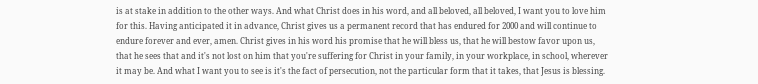is at stake in addition to the other ways. And what Christ does in his word, and all beloved, all beloved, I want you to love him for this. Having anticipated it in advance, Christ gives us a permanent record that has endured for 2000 and will continue to endure forever and ever, amen. Christ gives in his word his promise that he will bless us, that he will bestow favor upon us, that he sees that and it's not lost on him that you're suffering for Christ in your family, in your workplace, in school, wherever it may be. And what I want you to see is it's the fact of persecution, not the particular form that it takes, that Jesus is blessing.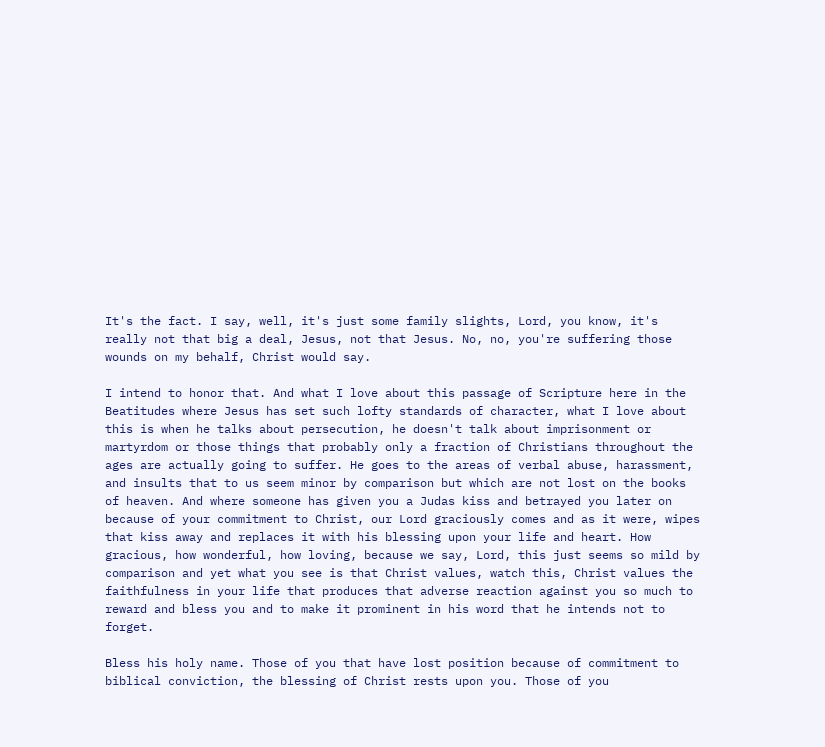It's the fact. I say, well, it's just some family slights, Lord, you know, it's really not that big a deal, Jesus, not that Jesus. No, no, you're suffering those wounds on my behalf, Christ would say.

I intend to honor that. And what I love about this passage of Scripture here in the Beatitudes where Jesus has set such lofty standards of character, what I love about this is when he talks about persecution, he doesn't talk about imprisonment or martyrdom or those things that probably only a fraction of Christians throughout the ages are actually going to suffer. He goes to the areas of verbal abuse, harassment, and insults that to us seem minor by comparison but which are not lost on the books of heaven. And where someone has given you a Judas kiss and betrayed you later on because of your commitment to Christ, our Lord graciously comes and as it were, wipes that kiss away and replaces it with his blessing upon your life and heart. How gracious, how wonderful, how loving, because we say, Lord, this just seems so mild by comparison and yet what you see is that Christ values, watch this, Christ values the faithfulness in your life that produces that adverse reaction against you so much to reward and bless you and to make it prominent in his word that he intends not to forget.

Bless his holy name. Those of you that have lost position because of commitment to biblical conviction, the blessing of Christ rests upon you. Those of you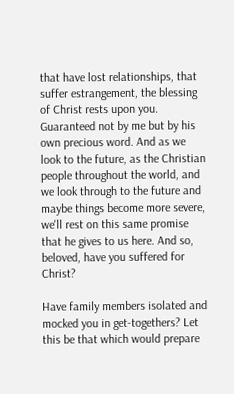that have lost relationships, that suffer estrangement, the blessing of Christ rests upon you. Guaranteed not by me but by his own precious word. And as we look to the future, as the Christian people throughout the world, and we look through to the future and maybe things become more severe, we'll rest on this same promise that he gives to us here. And so, beloved, have you suffered for Christ?

Have family members isolated and mocked you in get-togethers? Let this be that which would prepare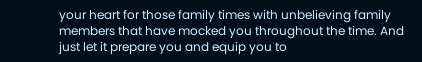your heart for those family times with unbelieving family members that have mocked you throughout the time. And just let it prepare you and equip you to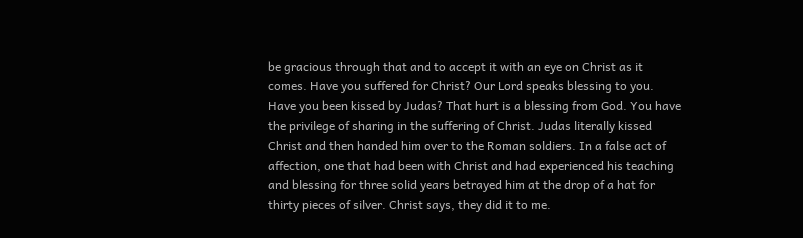be gracious through that and to accept it with an eye on Christ as it comes. Have you suffered for Christ? Our Lord speaks blessing to you. Have you been kissed by Judas? That hurt is a blessing from God. You have the privilege of sharing in the suffering of Christ. Judas literally kissed Christ and then handed him over to the Roman soldiers. In a false act of affection, one that had been with Christ and had experienced his teaching and blessing for three solid years betrayed him at the drop of a hat for thirty pieces of silver. Christ says, they did it to me.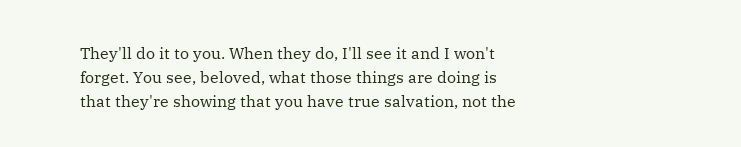They'll do it to you. When they do, I'll see it and I won't forget. You see, beloved, what those things are doing is that they're showing that you have true salvation, not the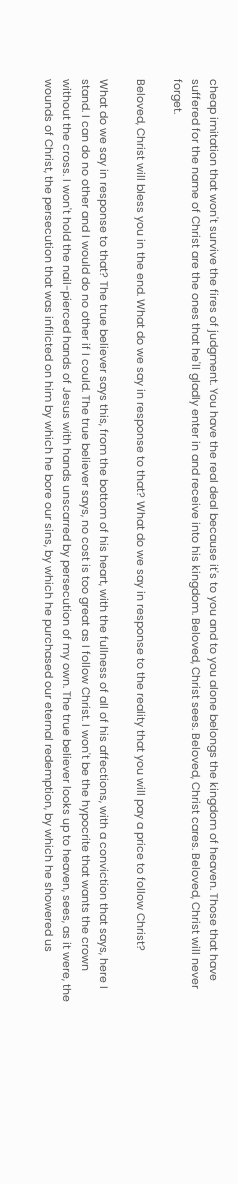cheap imitation that won't survive the fires of judgment. You have the real deal because it's to you and to you alone belongs the kingdom of heaven. Those that have suffered for the name of Christ are the ones that he'll gladly enter in and receive into his kingdom. Beloved, Christ sees. Beloved, Christ cares. Beloved, Christ will never forget.

Beloved, Christ will bless you in the end. What do we say in response to that? What do we say in response to the reality that you will pay a price to follow Christ?

What do we say in response to that? The true believer says this, from the bottom of his heart, with the fullness of all of his affections, with a conviction that says, here I stand. I can do no other and I would do no other if I could. The true believer says, no cost is too great as I follow Christ. I won't be the hypocrite that wants the crown without the cross. I won't hold the nail-pierced hands of Jesus with hands unscarred by persecution of my own. The true believer looks up to heaven, sees, as it were, the wounds of Christ, the persecution that was inflicted on him by which he bore our sins, by which he purchased our eternal redemption, by which he showered us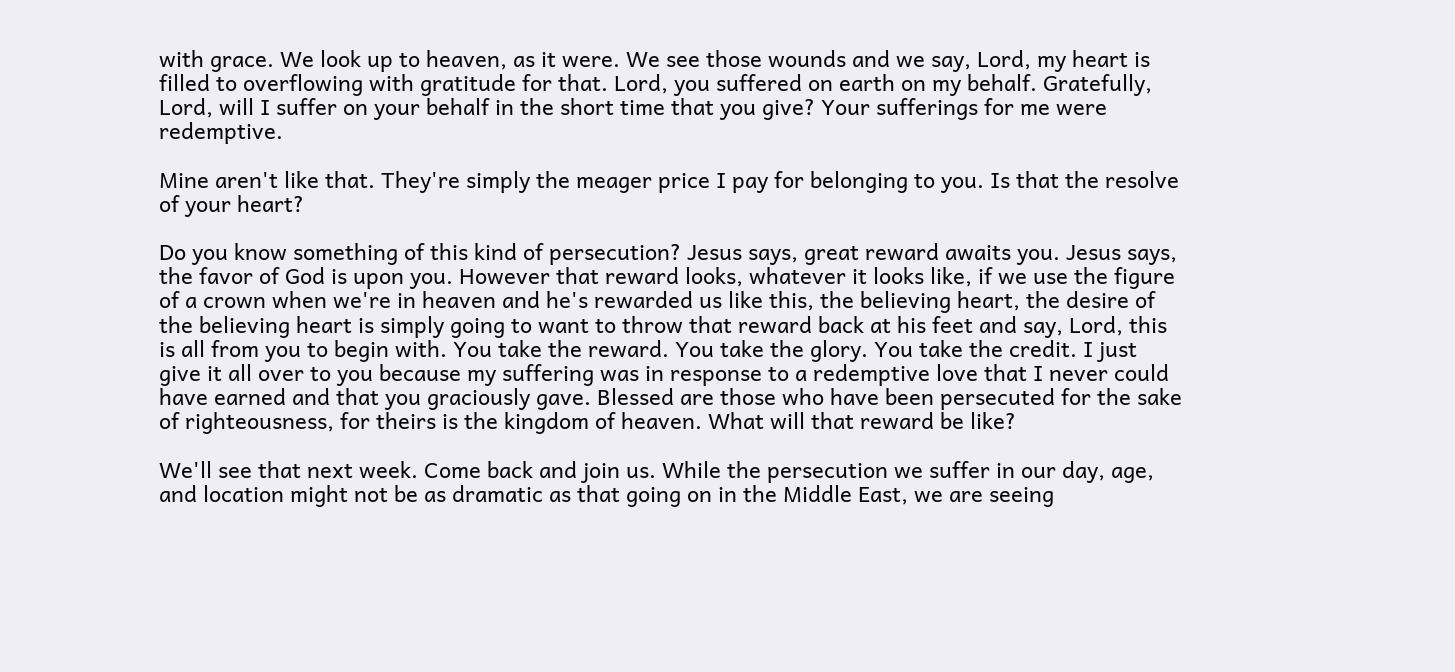with grace. We look up to heaven, as it were. We see those wounds and we say, Lord, my heart is filled to overflowing with gratitude for that. Lord, you suffered on earth on my behalf. Gratefully, Lord, will I suffer on your behalf in the short time that you give? Your sufferings for me were redemptive.

Mine aren't like that. They're simply the meager price I pay for belonging to you. Is that the resolve of your heart?

Do you know something of this kind of persecution? Jesus says, great reward awaits you. Jesus says, the favor of God is upon you. However that reward looks, whatever it looks like, if we use the figure of a crown when we're in heaven and he's rewarded us like this, the believing heart, the desire of the believing heart is simply going to want to throw that reward back at his feet and say, Lord, this is all from you to begin with. You take the reward. You take the glory. You take the credit. I just give it all over to you because my suffering was in response to a redemptive love that I never could have earned and that you graciously gave. Blessed are those who have been persecuted for the sake of righteousness, for theirs is the kingdom of heaven. What will that reward be like?

We'll see that next week. Come back and join us. While the persecution we suffer in our day, age, and location might not be as dramatic as that going on in the Middle East, we are seeing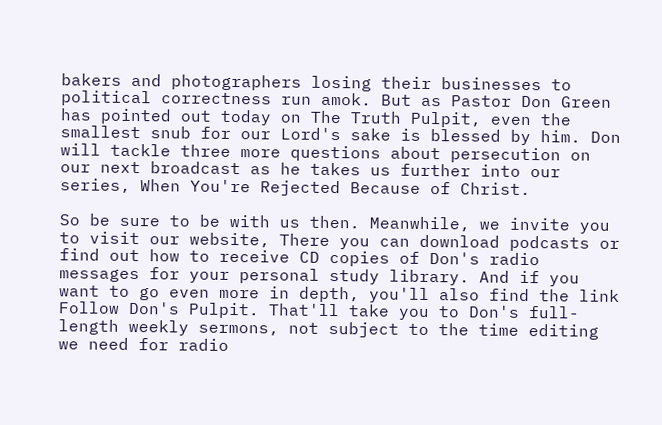bakers and photographers losing their businesses to political correctness run amok. But as Pastor Don Green has pointed out today on The Truth Pulpit, even the smallest snub for our Lord's sake is blessed by him. Don will tackle three more questions about persecution on our next broadcast as he takes us further into our series, When You're Rejected Because of Christ.

So be sure to be with us then. Meanwhile, we invite you to visit our website, There you can download podcasts or find out how to receive CD copies of Don's radio messages for your personal study library. And if you want to go even more in depth, you'll also find the link Follow Don's Pulpit. That'll take you to Don's full-length weekly sermons, not subject to the time editing we need for radio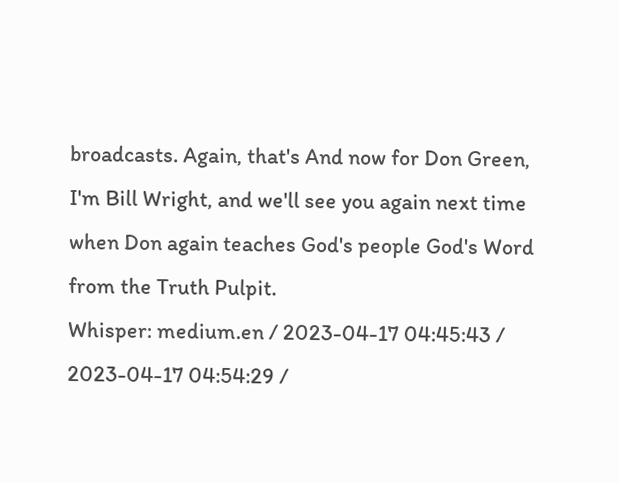broadcasts. Again, that's And now for Don Green, I'm Bill Wright, and we'll see you again next time when Don again teaches God's people God's Word from the Truth Pulpit.
Whisper: medium.en / 2023-04-17 04:45:43 / 2023-04-17 04:54:29 /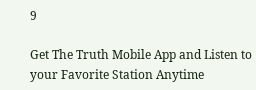9

Get The Truth Mobile App and Listen to your Favorite Station Anytime